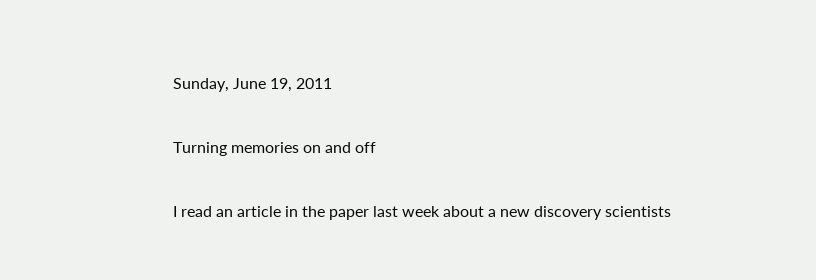Sunday, June 19, 2011

Turning memories on and off

I read an article in the paper last week about a new discovery scientists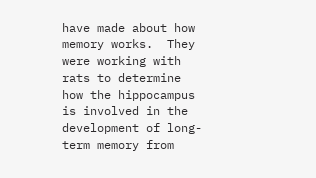have made about how memory works.  They were working with rats to determine how the hippocampus is involved in the development of long-term memory from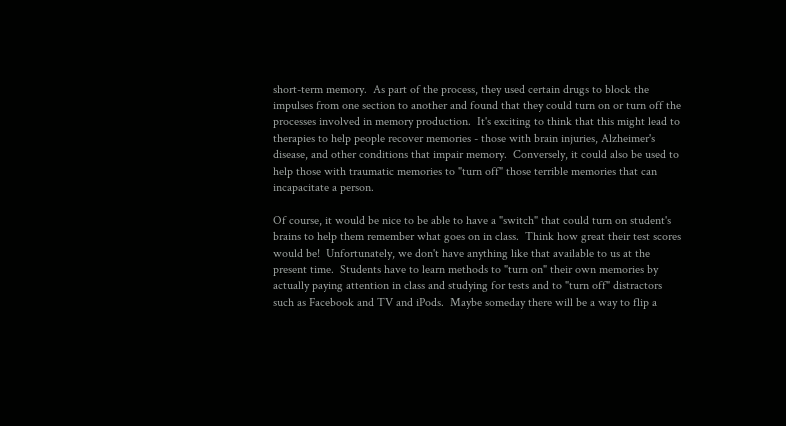short-term memory.  As part of the process, they used certain drugs to block the impulses from one section to another and found that they could turn on or turn off the processes involved in memory production.  It's exciting to think that this might lead to therapies to help people recover memories - those with brain injuries, Alzheimer's disease, and other conditions that impair memory.  Conversely, it could also be used to help those with traumatic memories to "turn off" those terrible memories that can incapacitate a person.

Of course, it would be nice to be able to have a "switch" that could turn on student's brains to help them remember what goes on in class.  Think how great their test scores would be!  Unfortunately, we don't have anything like that available to us at the present time.  Students have to learn methods to "turn on" their own memories by actually paying attention in class and studying for tests and to "turn off" distractors such as Facebook and TV and iPods.  Maybe someday there will be a way to flip a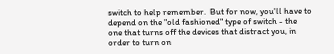switch to help remember.  But for now, you'll have to depend on the "old fashioned" type of switch - the one that turns off the devices that distract you, in order to turn on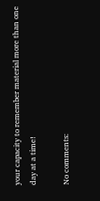your capacity to remember material more than one day at a time!

No comments: